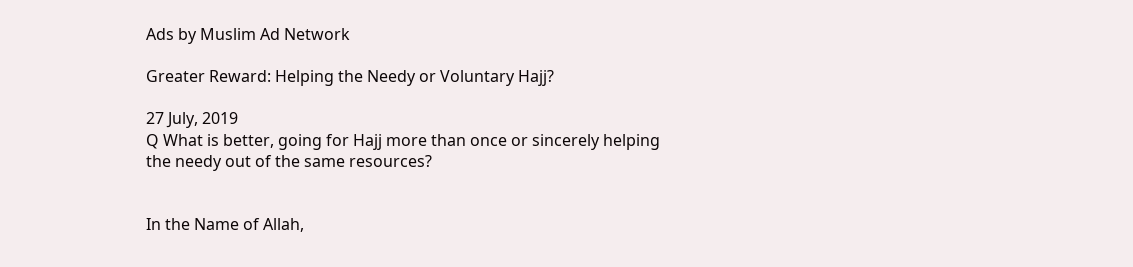Ads by Muslim Ad Network

Greater Reward: Helping the Needy or Voluntary Hajj?

27 July, 2019
Q What is better, going for Hajj more than once or sincerely helping the needy out of the same resources?


In the Name of Allah,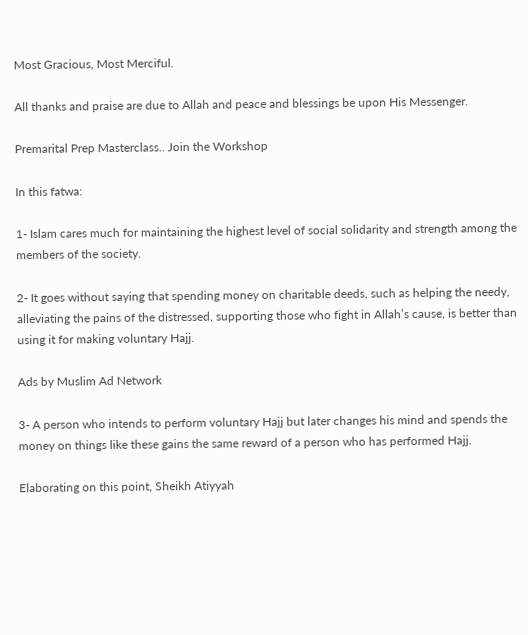Most Gracious, Most Merciful.

All thanks and praise are due to Allah and peace and blessings be upon His Messenger.

Premarital Prep Masterclass.. Join the Workshop

In this fatwa:

1- Islam cares much for maintaining the highest level of social solidarity and strength among the members of the society.

2- It goes without saying that spending money on charitable deeds, such as helping the needy, alleviating the pains of the distressed, supporting those who fight in Allah’s cause, is better than using it for making voluntary Hajj.

Ads by Muslim Ad Network

3- A person who intends to perform voluntary Hajj but later changes his mind and spends the money on things like these gains the same reward of a person who has performed Hajj.

Elaborating on this point, Sheikh Atiyyah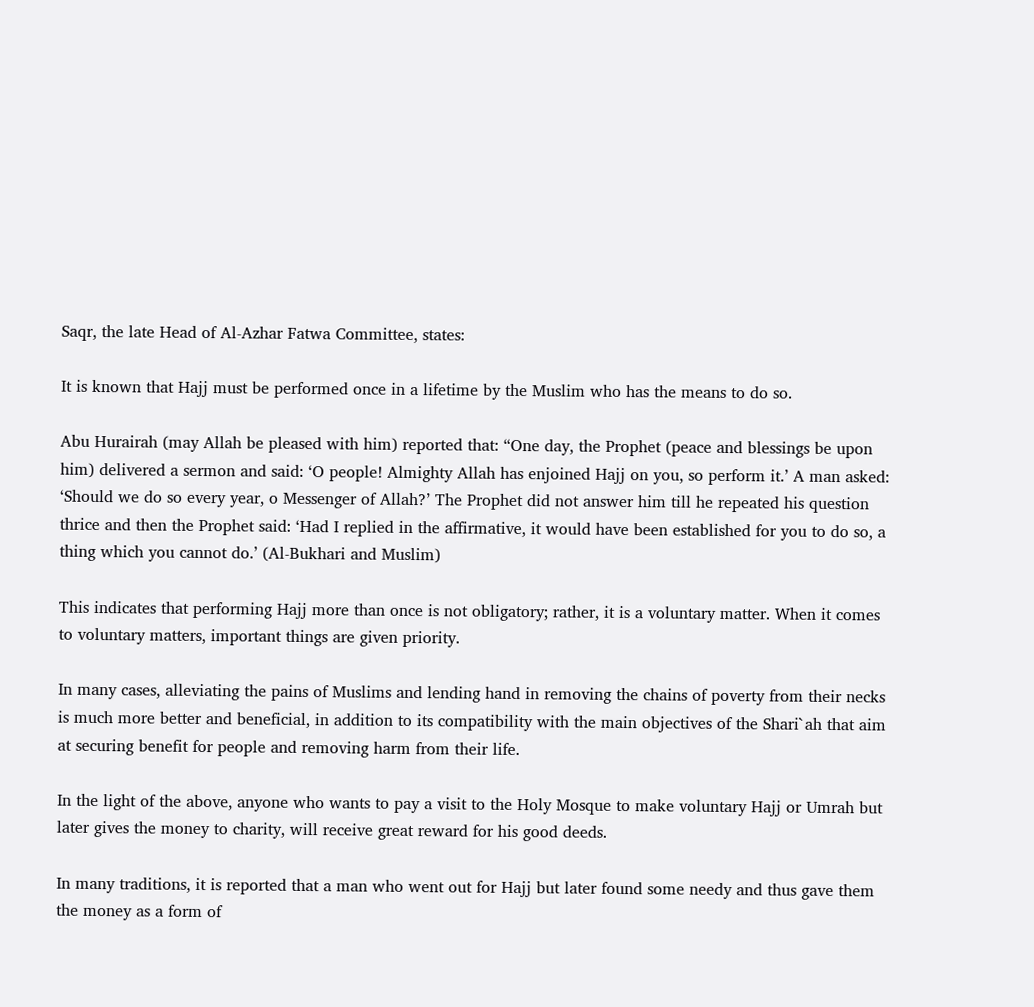Saqr, the late Head of Al-Azhar Fatwa Committee, states:

It is known that Hajj must be performed once in a lifetime by the Muslim who has the means to do so.

Abu Hurairah (may Allah be pleased with him) reported that: “One day, the Prophet (peace and blessings be upon him) delivered a sermon and said: ‘O people! Almighty Allah has enjoined Hajj on you, so perform it.’ A man asked: ‘Should we do so every year, o Messenger of Allah?’ The Prophet did not answer him till he repeated his question thrice and then the Prophet said: ‘Had I replied in the affirmative, it would have been established for you to do so, a thing which you cannot do.’ (Al-Bukhari and Muslim)

This indicates that performing Hajj more than once is not obligatory; rather, it is a voluntary matter. When it comes to voluntary matters, important things are given priority.

In many cases, alleviating the pains of Muslims and lending hand in removing the chains of poverty from their necks is much more better and beneficial, in addition to its compatibility with the main objectives of the Shari`ah that aim at securing benefit for people and removing harm from their life.

In the light of the above, anyone who wants to pay a visit to the Holy Mosque to make voluntary Hajj or Umrah but later gives the money to charity, will receive great reward for his good deeds.

In many traditions, it is reported that a man who went out for Hajj but later found some needy and thus gave them the money as a form of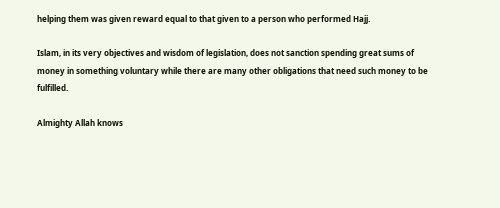helping them was given reward equal to that given to a person who performed Hajj.

Islam, in its very objectives and wisdom of legislation, does not sanction spending great sums of money in something voluntary while there are many other obligations that need such money to be fulfilled.

Almighty Allah knows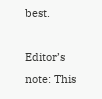best.

Editor’s note: This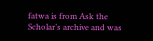fatwa is from Ask the Scholar’s archive and was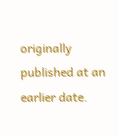originally published at an earlier date.